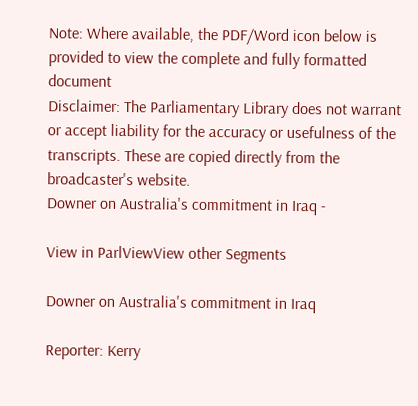Note: Where available, the PDF/Word icon below is provided to view the complete and fully formatted document
Disclaimer: The Parliamentary Library does not warrant or accept liability for the accuracy or usefulness of the transcripts. These are copied directly from the broadcaster's website.
Downer on Australia's commitment in Iraq -

View in ParlViewView other Segments

Downer on Australia's commitment in Iraq

Reporter: Kerry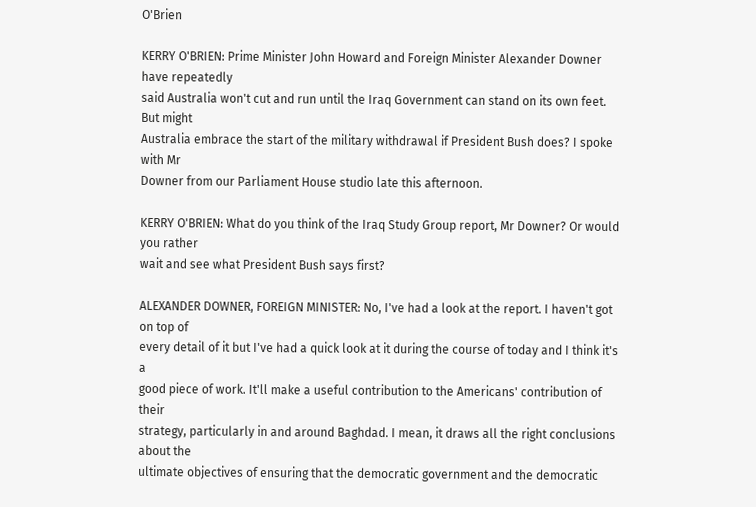O'Brien

KERRY O'BRIEN: Prime Minister John Howard and Foreign Minister Alexander Downer have repeatedly
said Australia won't cut and run until the Iraq Government can stand on its own feet. But might
Australia embrace the start of the military withdrawal if President Bush does? I spoke with Mr
Downer from our Parliament House studio late this afternoon.

KERRY O'BRIEN: What do you think of the Iraq Study Group report, Mr Downer? Or would you rather
wait and see what President Bush says first?

ALEXANDER DOWNER, FOREIGN MINISTER: No, I've had a look at the report. I haven't got on top of
every detail of it but I've had a quick look at it during the course of today and I think it's a
good piece of work. It'll make a useful contribution to the Americans' contribution of their
strategy, particularly in and around Baghdad. I mean, it draws all the right conclusions about the
ultimate objectives of ensuring that the democratic government and the democratic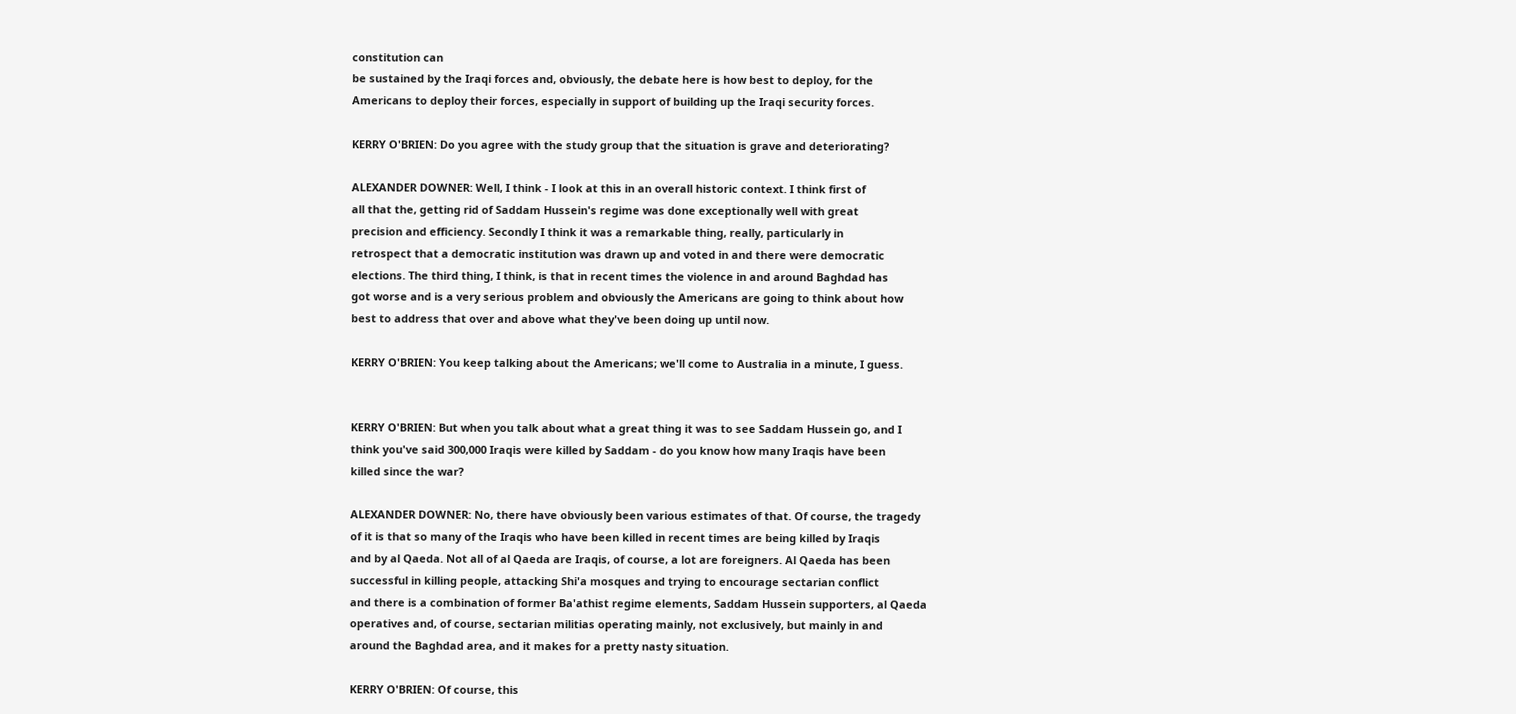constitution can
be sustained by the Iraqi forces and, obviously, the debate here is how best to deploy, for the
Americans to deploy their forces, especially in support of building up the Iraqi security forces.

KERRY O'BRIEN: Do you agree with the study group that the situation is grave and deteriorating?

ALEXANDER DOWNER: Well, I think - I look at this in an overall historic context. I think first of
all that the, getting rid of Saddam Hussein's regime was done exceptionally well with great
precision and efficiency. Secondly I think it was a remarkable thing, really, particularly in
retrospect that a democratic institution was drawn up and voted in and there were democratic
elections. The third thing, I think, is that in recent times the violence in and around Baghdad has
got worse and is a very serious problem and obviously the Americans are going to think about how
best to address that over and above what they've been doing up until now.

KERRY O'BRIEN: You keep talking about the Americans; we'll come to Australia in a minute, I guess.


KERRY O'BRIEN: But when you talk about what a great thing it was to see Saddam Hussein go, and I
think you've said 300,000 Iraqis were killed by Saddam - do you know how many Iraqis have been
killed since the war?

ALEXANDER DOWNER: No, there have obviously been various estimates of that. Of course, the tragedy
of it is that so many of the Iraqis who have been killed in recent times are being killed by Iraqis
and by al Qaeda. Not all of al Qaeda are Iraqis, of course, a lot are foreigners. Al Qaeda has been
successful in killing people, attacking Shi'a mosques and trying to encourage sectarian conflict
and there is a combination of former Ba'athist regime elements, Saddam Hussein supporters, al Qaeda
operatives and, of course, sectarian militias operating mainly, not exclusively, but mainly in and
around the Baghdad area, and it makes for a pretty nasty situation.

KERRY O'BRIEN: Of course, this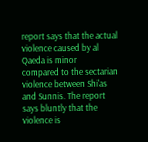report says that the actual violence caused by al Qaeda is minor
compared to the sectarian violence between Shi'as and Sunnis. The report says bluntly that the
violence is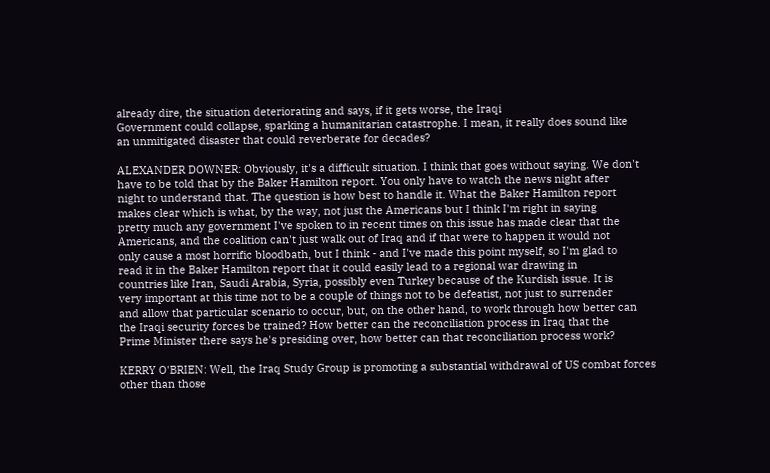already dire, the situation deteriorating and says, if it gets worse, the Iraqi
Government could collapse, sparking a humanitarian catastrophe. I mean, it really does sound like
an unmitigated disaster that could reverberate for decades?

ALEXANDER DOWNER: Obviously, it's a difficult situation. I think that goes without saying. We don't
have to be told that by the Baker Hamilton report. You only have to watch the news night after
night to understand that. The question is how best to handle it. What the Baker Hamilton report
makes clear which is what, by the way, not just the Americans but I think I'm right in saying
pretty much any government I've spoken to in recent times on this issue has made clear that the
Americans, and the coalition can't just walk out of Iraq and if that were to happen it would not
only cause a most horrific bloodbath, but I think - and I've made this point myself, so I'm glad to
read it in the Baker Hamilton report that it could easily lead to a regional war drawing in
countries like Iran, Saudi Arabia, Syria, possibly even Turkey because of the Kurdish issue. It is
very important at this time not to be a couple of things not to be defeatist, not just to surrender
and allow that particular scenario to occur, but, on the other hand, to work through how better can
the Iraqi security forces be trained? How better can the reconciliation process in Iraq that the
Prime Minister there says he's presiding over, how better can that reconciliation process work?

KERRY O'BRIEN: Well, the Iraq Study Group is promoting a substantial withdrawal of US combat forces
other than those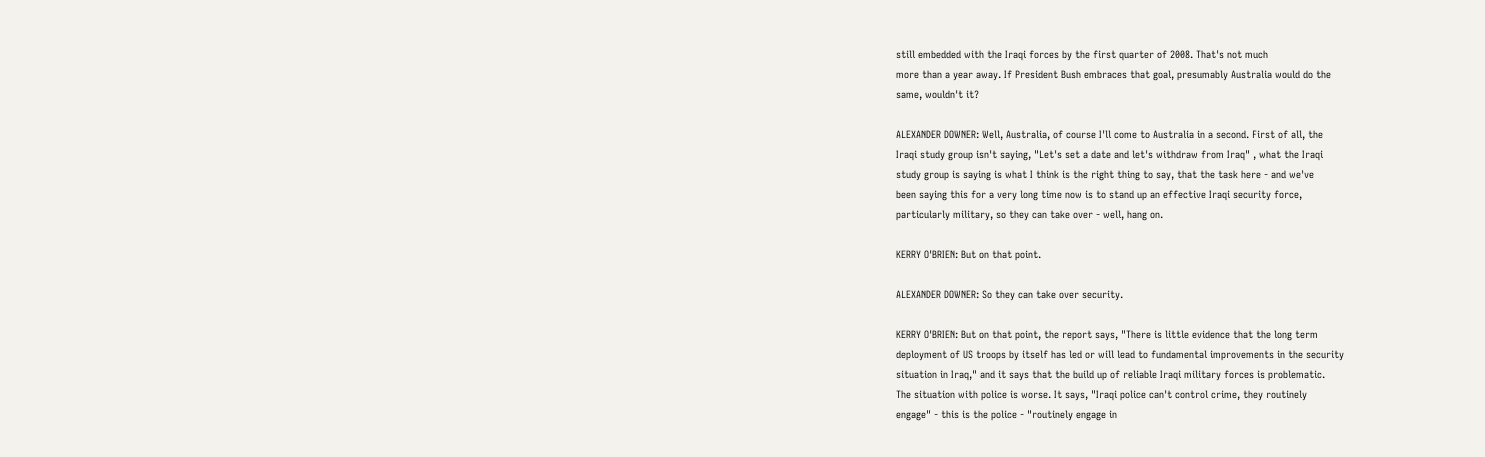still embedded with the Iraqi forces by the first quarter of 2008. That's not much
more than a year away. If President Bush embraces that goal, presumably Australia would do the
same, wouldn't it?

ALEXANDER DOWNER: Well, Australia, of course I'll come to Australia in a second. First of all, the
Iraqi study group isn't saying, "Let's set a date and let's withdraw from Iraq" , what the Iraqi
study group is saying is what I think is the right thing to say, that the task here - and we've
been saying this for a very long time now is to stand up an effective Iraqi security force,
particularly military, so they can take over - well, hang on.

KERRY O'BRIEN: But on that point.

ALEXANDER DOWNER: So they can take over security.

KERRY O'BRIEN: But on that point, the report says, "There is little evidence that the long term
deployment of US troops by itself has led or will lead to fundamental improvements in the security
situation in Iraq," and it says that the build up of reliable Iraqi military forces is problematic.
The situation with police is worse. It says, "Iraqi police can't control crime, they routinely
engage" - this is the police - "routinely engage in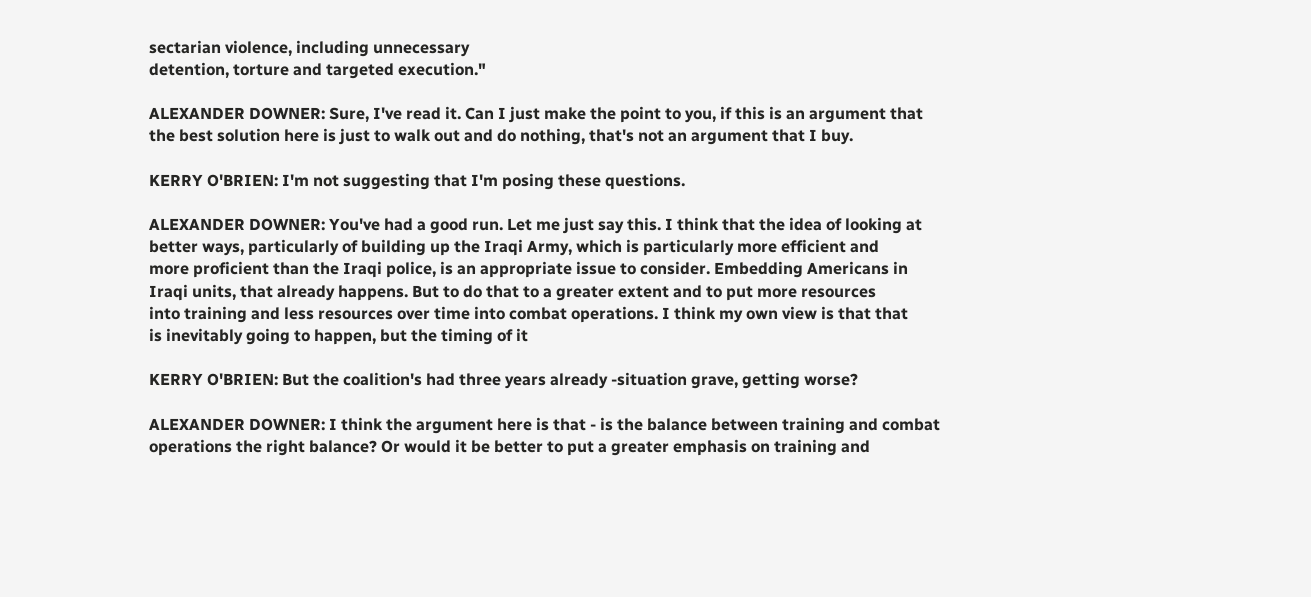sectarian violence, including unnecessary
detention, torture and targeted execution."

ALEXANDER DOWNER: Sure, I've read it. Can I just make the point to you, if this is an argument that
the best solution here is just to walk out and do nothing, that's not an argument that I buy.

KERRY O'BRIEN: I'm not suggesting that I'm posing these questions.

ALEXANDER DOWNER: You've had a good run. Let me just say this. I think that the idea of looking at
better ways, particularly of building up the Iraqi Army, which is particularly more efficient and
more proficient than the Iraqi police, is an appropriate issue to consider. Embedding Americans in
Iraqi units, that already happens. But to do that to a greater extent and to put more resources
into training and less resources over time into combat operations. I think my own view is that that
is inevitably going to happen, but the timing of it

KERRY O'BRIEN: But the coalition's had three years already -situation grave, getting worse?

ALEXANDER DOWNER: I think the argument here is that - is the balance between training and combat
operations the right balance? Or would it be better to put a greater emphasis on training and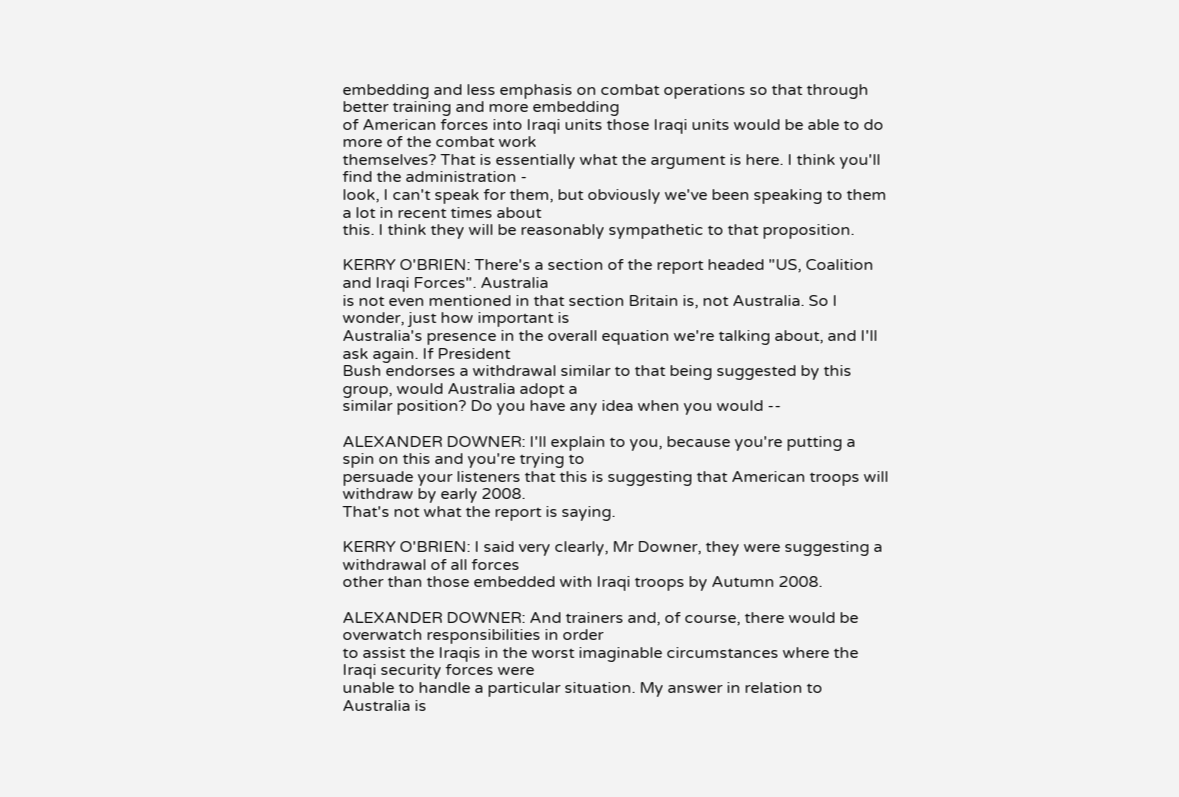embedding and less emphasis on combat operations so that through better training and more embedding
of American forces into Iraqi units those Iraqi units would be able to do more of the combat work
themselves? That is essentially what the argument is here. I think you'll find the administration -
look, I can't speak for them, but obviously we've been speaking to them a lot in recent times about
this. I think they will be reasonably sympathetic to that proposition.

KERRY O'BRIEN: There's a section of the report headed "US, Coalition and Iraqi Forces". Australia
is not even mentioned in that section Britain is, not Australia. So I wonder, just how important is
Australia's presence in the overall equation we're talking about, and I'll ask again. If President
Bush endorses a withdrawal similar to that being suggested by this group, would Australia adopt a
similar position? Do you have any idea when you would --

ALEXANDER DOWNER: I'll explain to you, because you're putting a spin on this and you're trying to
persuade your listeners that this is suggesting that American troops will withdraw by early 2008.
That's not what the report is saying.

KERRY O'BRIEN: I said very clearly, Mr Downer, they were suggesting a withdrawal of all forces
other than those embedded with Iraqi troops by Autumn 2008.

ALEXANDER DOWNER: And trainers and, of course, there would be overwatch responsibilities in order
to assist the Iraqis in the worst imaginable circumstances where the Iraqi security forces were
unable to handle a particular situation. My answer in relation to Australia is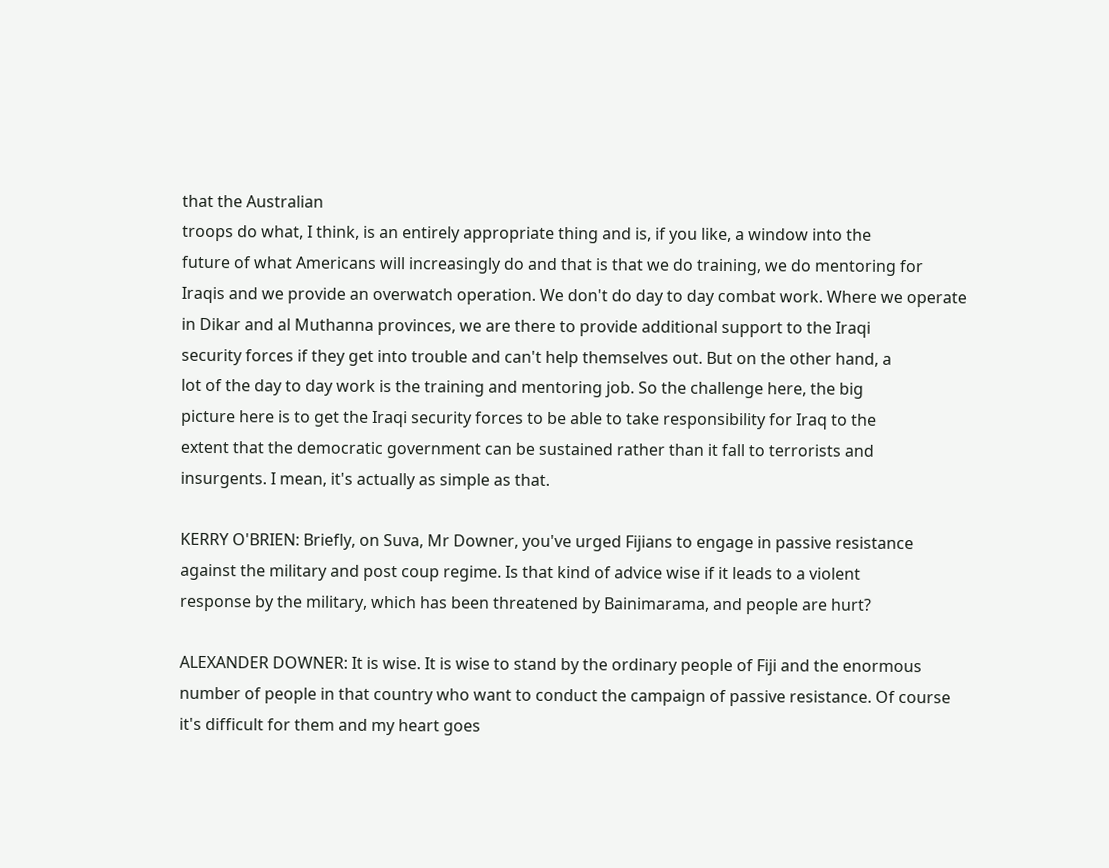that the Australian
troops do what, I think, is an entirely appropriate thing and is, if you like, a window into the
future of what Americans will increasingly do and that is that we do training, we do mentoring for
Iraqis and we provide an overwatch operation. We don't do day to day combat work. Where we operate
in Dikar and al Muthanna provinces, we are there to provide additional support to the Iraqi
security forces if they get into trouble and can't help themselves out. But on the other hand, a
lot of the day to day work is the training and mentoring job. So the challenge here, the big
picture here is to get the Iraqi security forces to be able to take responsibility for Iraq to the
extent that the democratic government can be sustained rather than it fall to terrorists and
insurgents. I mean, it's actually as simple as that.

KERRY O'BRIEN: Briefly, on Suva, Mr Downer, you've urged Fijians to engage in passive resistance
against the military and post coup regime. Is that kind of advice wise if it leads to a violent
response by the military, which has been threatened by Bainimarama, and people are hurt?

ALEXANDER DOWNER: It is wise. It is wise to stand by the ordinary people of Fiji and the enormous
number of people in that country who want to conduct the campaign of passive resistance. Of course
it's difficult for them and my heart goes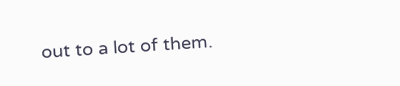out to a lot of them.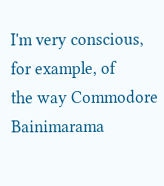I'm very conscious, for example, of
the way Commodore Bainimarama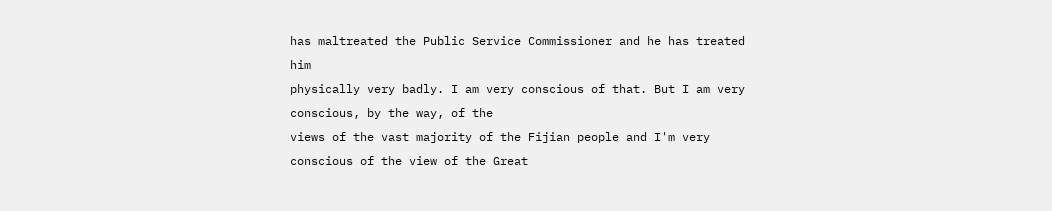has maltreated the Public Service Commissioner and he has treated him
physically very badly. I am very conscious of that. But I am very conscious, by the way, of the
views of the vast majority of the Fijian people and I'm very conscious of the view of the Great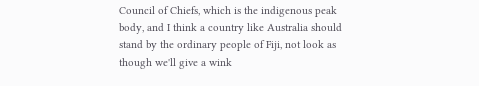Council of Chiefs, which is the indigenous peak body, and I think a country like Australia should
stand by the ordinary people of Fiji, not look as though we'll give a wink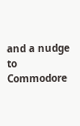and a nudge to Commodore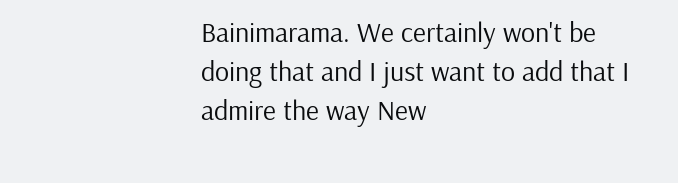Bainimarama. We certainly won't be doing that and I just want to add that I admire the way New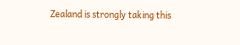Zealand is strongly taking this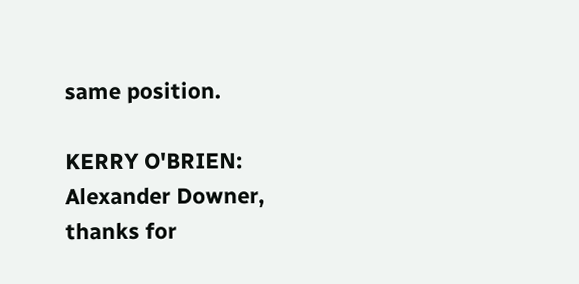same position.

KERRY O'BRIEN: Alexander Downer, thanks for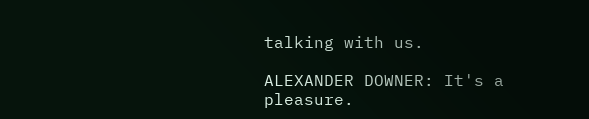talking with us.

ALEXANDER DOWNER: It's a pleasure.